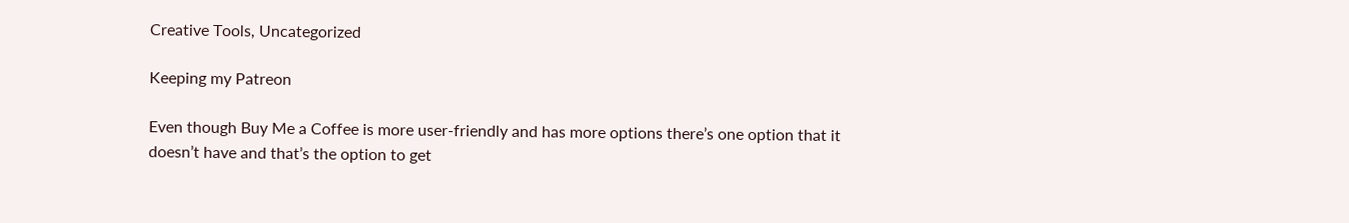Creative Tools, Uncategorized

Keeping my Patreon

Even though Buy Me a Coffee is more user-friendly and has more options there’s one option that it doesn’t have and that’s the option to get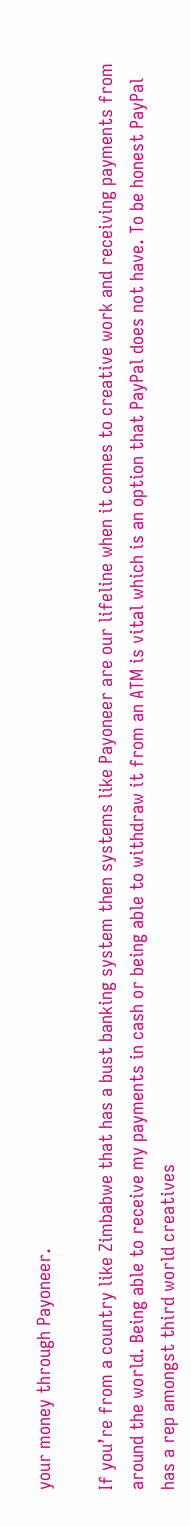your money through Payoneer.

If you’re from a country like Zimbabwe that has a bust banking system then systems like Payoneer are our lifeline when it comes to creative work and receiving payments from around the world. Being able to receive my payments in cash or being able to withdraw it from an ATM is vital which is an option that PayPal does not have. To be honest PayPal has a rep amongst third world creatives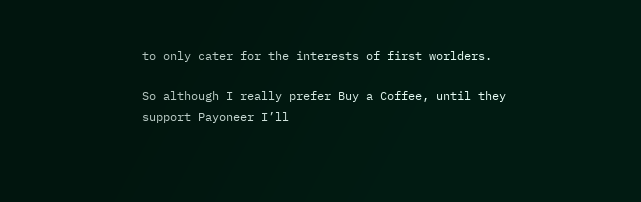to only cater for the interests of first worlders.

So although I really prefer Buy a Coffee, until they support Payoneer I’ll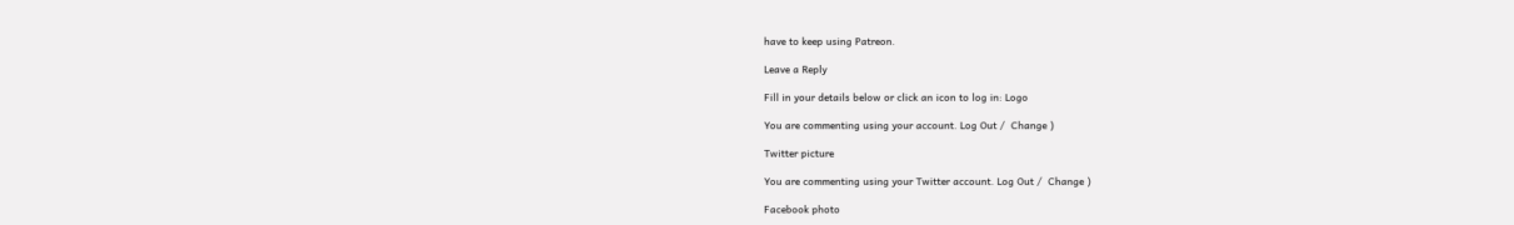have to keep using Patreon.

Leave a Reply

Fill in your details below or click an icon to log in: Logo

You are commenting using your account. Log Out /  Change )

Twitter picture

You are commenting using your Twitter account. Log Out /  Change )

Facebook photo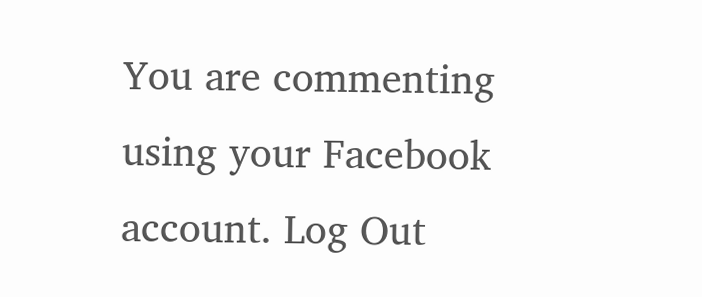You are commenting using your Facebook account. Log Out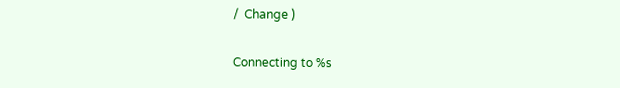/  Change )

Connecting to %s